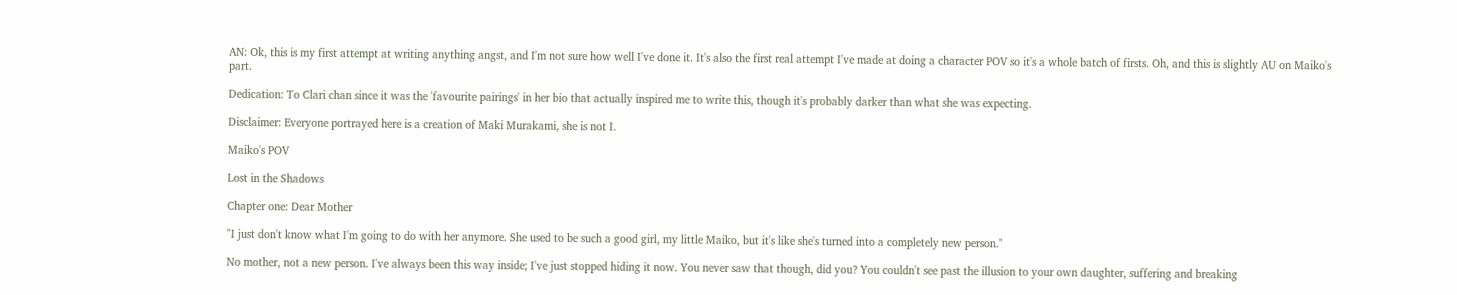AN: Ok, this is my first attempt at writing anything angst, and I'm not sure how well I've done it. It's also the first real attempt I've made at doing a character POV so it's a whole batch of firsts. Oh, and this is slightly AU on Maiko's part.

Dedication: To Clari chan since it was the 'favourite pairings' in her bio that actually inspired me to write this, though it's probably darker than what she was expecting.

Disclaimer: Everyone portrayed here is a creation of Maki Murakami, she is not I.

Maiko's POV

Lost in the Shadows

Chapter one: Dear Mother

"I just don't know what I'm going to do with her anymore. She used to be such a good girl, my little Maiko, but it's like she's turned into a completely new person."

No mother, not a new person. I've always been this way inside; I've just stopped hiding it now. You never saw that though, did you? You couldn't see past the illusion to your own daughter, suffering and breaking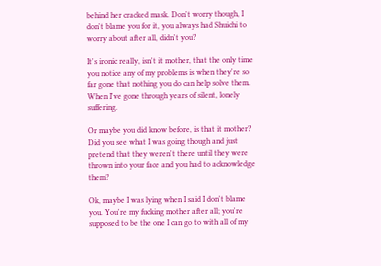behind her cracked mask. Don't worry though, I don't blame you for it, you always had Shuichi to worry about after all, didn't you?

It's ironic really, isn't it mother, that the only time you notice any of my problems is when they're so far gone that nothing you do can help solve them. When I've gone through years of silent, lonely suffering.

Or maybe you did know before, is that it mother? Did you see what I was going though and just pretend that they weren't there until they were thrown into your face and you had to acknowledge them?

Ok, maybe I was lying when I said I don't blame you. You're my fucking mother after all; you're supposed to be the one I can go to with all of my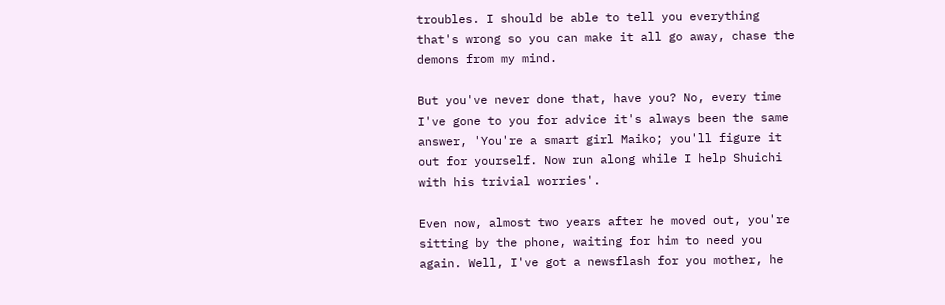troubles. I should be able to tell you everything that's wrong so you can make it all go away, chase the demons from my mind.

But you've never done that, have you? No, every time I've gone to you for advice it's always been the same answer, 'You're a smart girl Maiko; you'll figure it out for yourself. Now run along while I help Shuichi with his trivial worries'.

Even now, almost two years after he moved out, you're sitting by the phone, waiting for him to need you again. Well, I've got a newsflash for you mother, he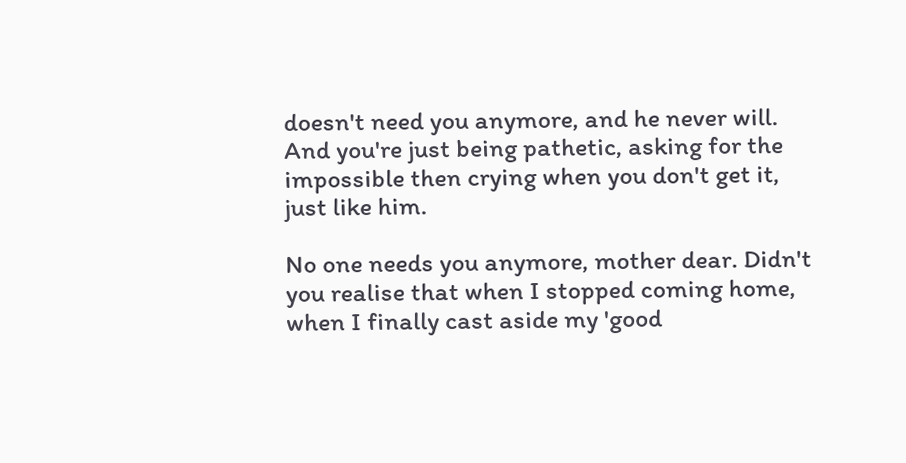doesn't need you anymore, and he never will. And you're just being pathetic, asking for the impossible then crying when you don't get it, just like him.

No one needs you anymore, mother dear. Didn't you realise that when I stopped coming home, when I finally cast aside my 'good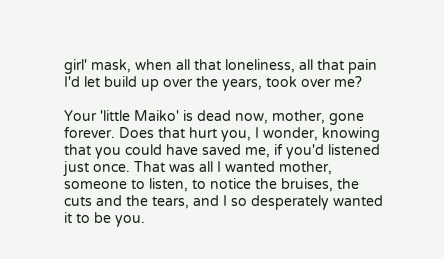girl' mask, when all that loneliness, all that pain I'd let build up over the years, took over me?

Your 'little Maiko' is dead now, mother, gone forever. Does that hurt you, I wonder, knowing that you could have saved me, if you'd listened just once. That was all I wanted mother, someone to listen, to notice the bruises, the cuts and the tears, and I so desperately wanted it to be you.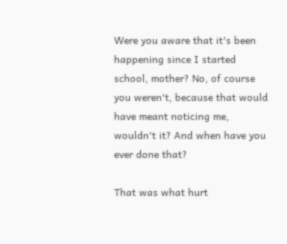Were you aware that it's been happening since I started school, mother? No, of course you weren't, because that would have meant noticing me, wouldn't it? And when have you ever done that?

That was what hurt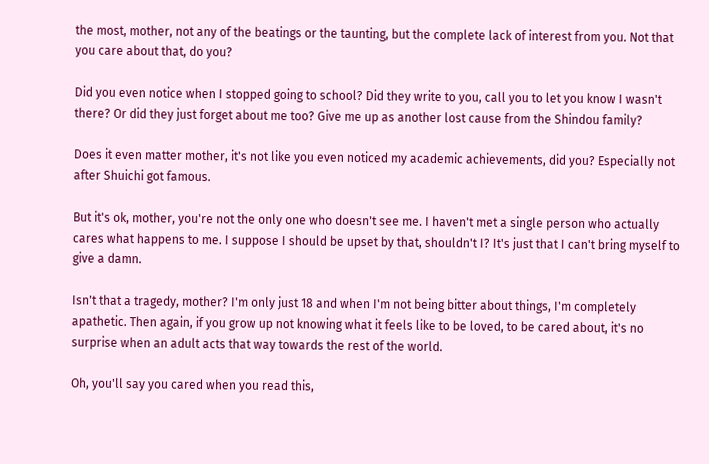the most, mother, not any of the beatings or the taunting, but the complete lack of interest from you. Not that you care about that, do you?

Did you even notice when I stopped going to school? Did they write to you, call you to let you know I wasn't there? Or did they just forget about me too? Give me up as another lost cause from the Shindou family?

Does it even matter mother, it's not like you even noticed my academic achievements, did you? Especially not after Shuichi got famous.

But it's ok, mother, you're not the only one who doesn't see me. I haven't met a single person who actually cares what happens to me. I suppose I should be upset by that, shouldn't I? It's just that I can't bring myself to give a damn.

Isn't that a tragedy, mother? I'm only just 18 and when I'm not being bitter about things, I'm completely apathetic. Then again, if you grow up not knowing what it feels like to be loved, to be cared about, it's no surprise when an adult acts that way towards the rest of the world.

Oh, you'll say you cared when you read this,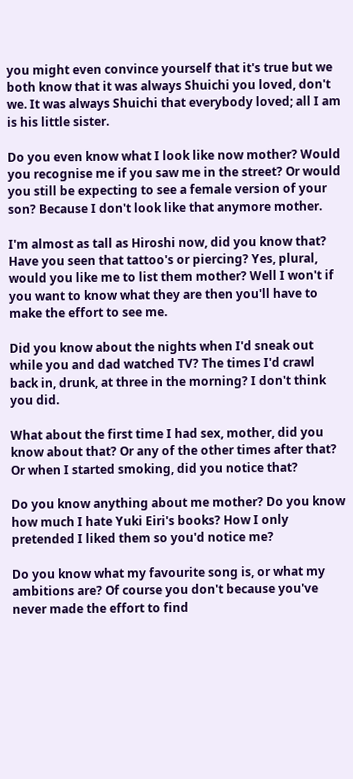you might even convince yourself that it's true but we both know that it was always Shuichi you loved, don't we. It was always Shuichi that everybody loved; all I am is his little sister.

Do you even know what I look like now mother? Would you recognise me if you saw me in the street? Or would you still be expecting to see a female version of your son? Because I don't look like that anymore mother.

I'm almost as tall as Hiroshi now, did you know that? Have you seen that tattoo's or piercing? Yes, plural, would you like me to list them mother? Well I won't if you want to know what they are then you'll have to make the effort to see me.

Did you know about the nights when I'd sneak out while you and dad watched TV? The times I'd crawl back in, drunk, at three in the morning? I don't think you did.

What about the first time I had sex, mother, did you know about that? Or any of the other times after that? Or when I started smoking, did you notice that?

Do you know anything about me mother? Do you know how much I hate Yuki Eiri's books? How I only pretended I liked them so you'd notice me?

Do you know what my favourite song is, or what my ambitions are? Of course you don't because you've never made the effort to find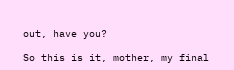out, have you?

So this is it, mother, my final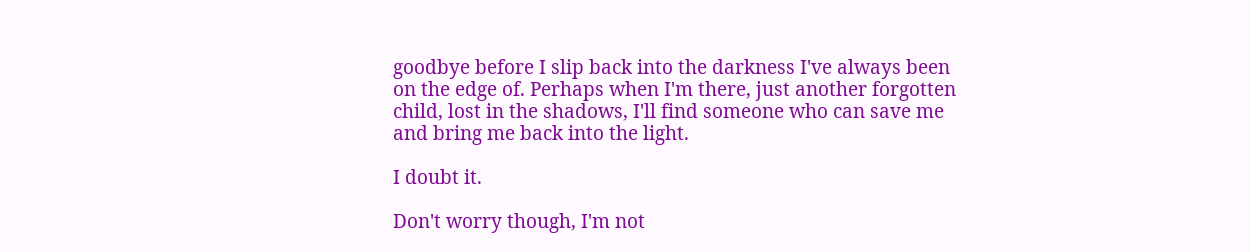goodbye before I slip back into the darkness I've always been on the edge of. Perhaps when I'm there, just another forgotten child, lost in the shadows, I'll find someone who can save me and bring me back into the light.

I doubt it.

Don't worry though, I'm not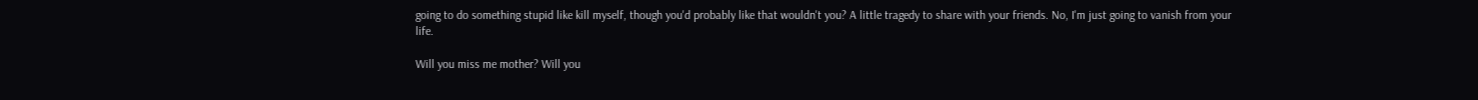going to do something stupid like kill myself, though you'd probably like that wouldn't you? A little tragedy to share with your friends. No, I'm just going to vanish from your life.

Will you miss me mother? Will you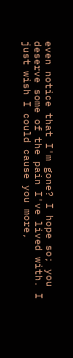even notice that I'm gone? I hope so; you deserve some of the pain I've lived with. I just wish I could cause you more,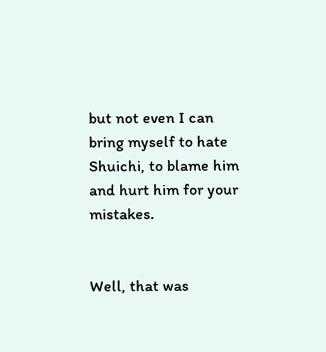but not even I can bring myself to hate Shuichi, to blame him and hurt him for your mistakes.


Well, that was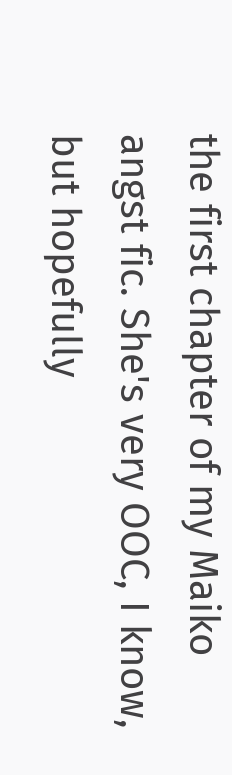the first chapter of my Maiko angst fic. She's very OOC, I know, but hopefully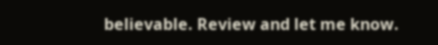believable. Review and let me know.